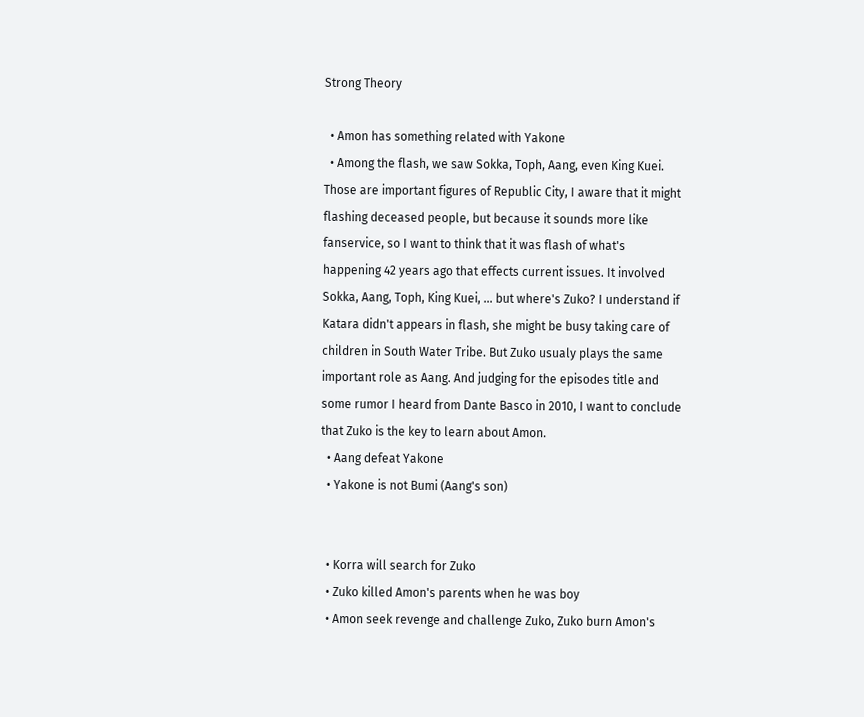Strong Theory

  • Amon has something related with Yakone
  • Among the flash, we saw Sokka, Toph, Aang, even King Kuei. Those are important figures of Republic City, I aware that it might flashing deceased people, but because it sounds more like fanservice, so I want to think that it was flash of what's happening 42 years ago that effects current issues. It involved Sokka, Aang, Toph, King Kuei, ... but where's Zuko? I understand if Katara didn't appears in flash, she might be busy taking care of children in South Water Tribe. But Zuko usualy plays the same important role as Aang. And judging for the episodes title and some rumor I heard from Dante Basco in 2010, I want to conclude that Zuko is the key to learn about Amon.
  • Aang defeat Yakone
  • Yakone is not Bumi (Aang's son)


  • Korra will search for Zuko
  • Zuko killed Amon's parents when he was boy
  • Amon seek revenge and challenge Zuko, Zuko burn Amon's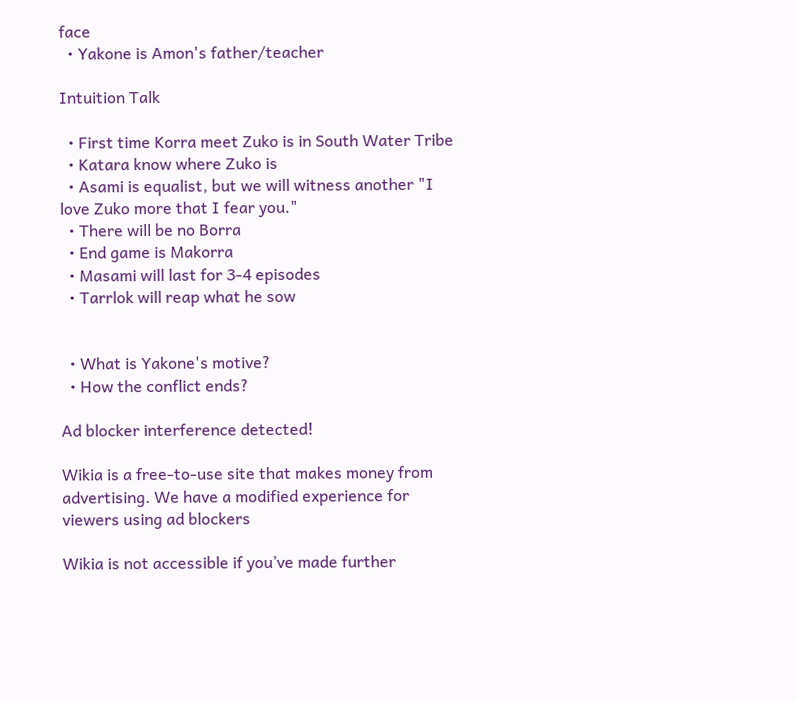face
  • Yakone is Amon's father/teacher

Intuition Talk

  • First time Korra meet Zuko is in South Water Tribe
  • Katara know where Zuko is
  • Asami is equalist, but we will witness another "I love Zuko more that I fear you."
  • There will be no Borra
  • End game is Makorra
  • Masami will last for 3-4 episodes
  • Tarrlok will reap what he sow


  • What is Yakone's motive?
  • How the conflict ends?

Ad blocker interference detected!

Wikia is a free-to-use site that makes money from advertising. We have a modified experience for viewers using ad blockers

Wikia is not accessible if you’ve made further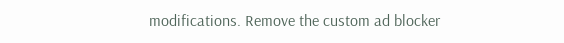modifications. Remove the custom ad blocker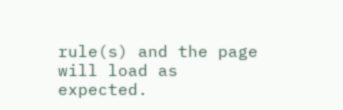rule(s) and the page will load as expected.